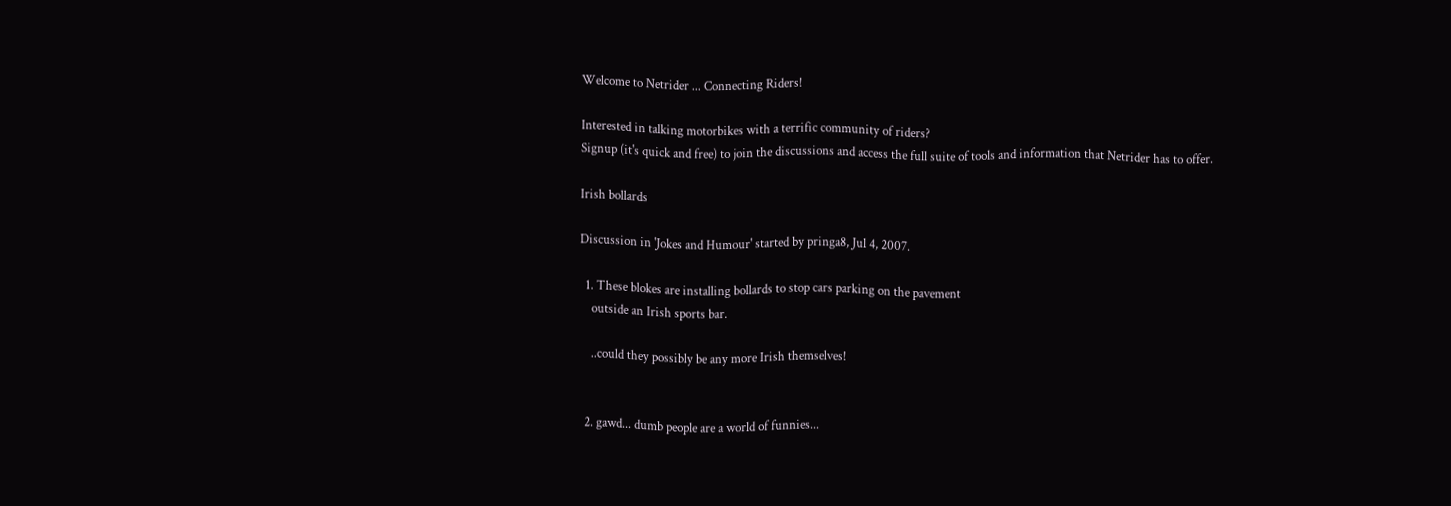Welcome to Netrider ... Connecting Riders!

Interested in talking motorbikes with a terrific community of riders?
Signup (it's quick and free) to join the discussions and access the full suite of tools and information that Netrider has to offer.

Irish bollards

Discussion in 'Jokes and Humour' started by pringa8, Jul 4, 2007.

  1. These blokes are installing bollards to stop cars parking on the pavement
    outside an Irish sports bar.

    ..could they possibly be any more Irish themselves!


  2. gawd... dumb people are a world of funnies...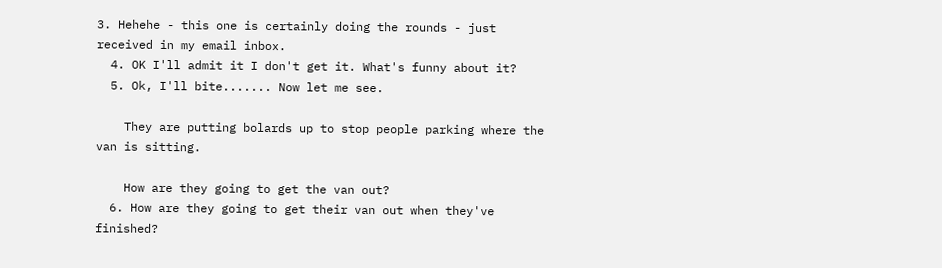3. Hehehe - this one is certainly doing the rounds - just received in my email inbox.
  4. OK I'll admit it I don't get it. What's funny about it?
  5. Ok, I'll bite....... Now let me see.

    They are putting bolards up to stop people parking where the van is sitting.

    How are they going to get the van out?
  6. How are they going to get their van out when they've finished?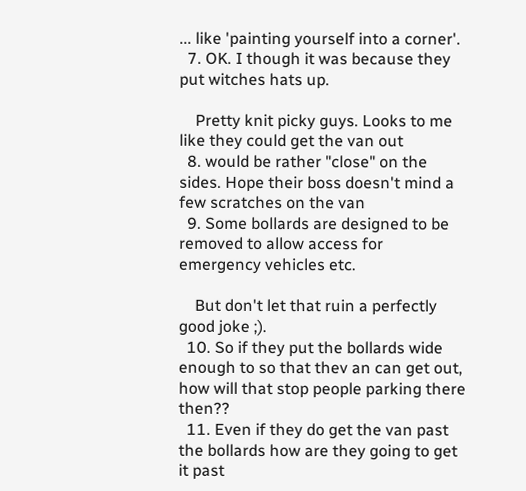... like 'painting yourself into a corner'.
  7. OK. I though it was because they put witches hats up.

    Pretty knit picky guys. Looks to me like they could get the van out
  8. would be rather "close" on the sides. Hope their boss doesn't mind a few scratches on the van
  9. Some bollards are designed to be removed to allow access for emergency vehicles etc.

    But don't let that ruin a perfectly good joke ;).
  10. So if they put the bollards wide enough to so that thev an can get out, how will that stop people parking there then??
  11. Even if they do get the van past the bollards how are they going to get it past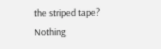the striped tape? Nothing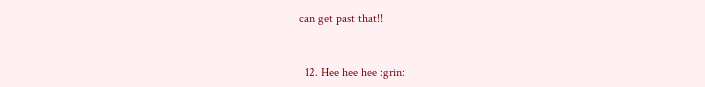can get past that!!


  12. Hee hee hee :grin: